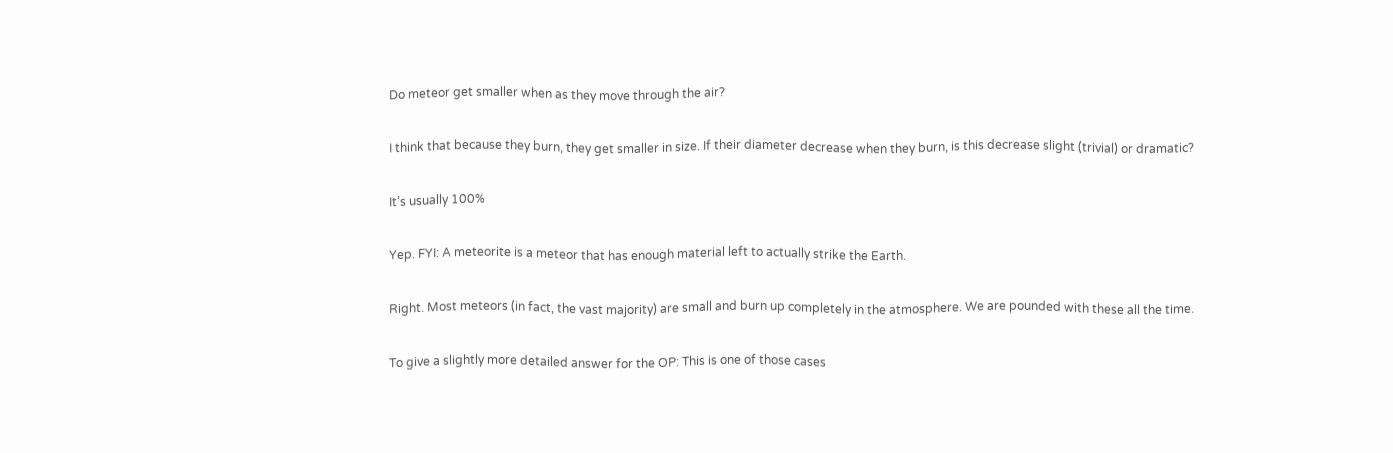Do meteor get smaller when as they move through the air?

I think that because they burn, they get smaller in size. If their diameter decrease when they burn, is this decrease slight (trivial) or dramatic?

It’s usually 100%

Yep. FYI: A meteorite is a meteor that has enough material left to actually strike the Earth.

Right. Most meteors (in fact, the vast majority) are small and burn up completely in the atmosphere. We are pounded with these all the time.

To give a slightly more detailed answer for the OP: This is one of those cases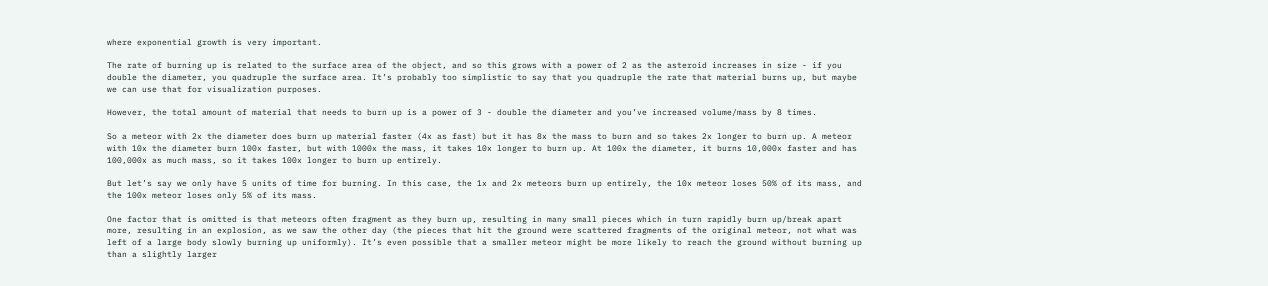where exponential growth is very important.

The rate of burning up is related to the surface area of the object, and so this grows with a power of 2 as the asteroid increases in size - if you double the diameter, you quadruple the surface area. It’s probably too simplistic to say that you quadruple the rate that material burns up, but maybe we can use that for visualization purposes.

However, the total amount of material that needs to burn up is a power of 3 - double the diameter and you’ve increased volume/mass by 8 times.

So a meteor with 2x the diameter does burn up material faster (4x as fast) but it has 8x the mass to burn and so takes 2x longer to burn up. A meteor with 10x the diameter burn 100x faster, but with 1000x the mass, it takes 10x longer to burn up. At 100x the diameter, it burns 10,000x faster and has 100,000x as much mass, so it takes 100x longer to burn up entirely.

But let’s say we only have 5 units of time for burning. In this case, the 1x and 2x meteors burn up entirely, the 10x meteor loses 50% of its mass, and the 100x meteor loses only 5% of its mass.

One factor that is omitted is that meteors often fragment as they burn up, resulting in many small pieces which in turn rapidly burn up/break apart more, resulting in an explosion, as we saw the other day (the pieces that hit the ground were scattered fragments of the original meteor, not what was left of a large body slowly burning up uniformly). It’s even possible that a smaller meteor might be more likely to reach the ground without burning up than a slightly larger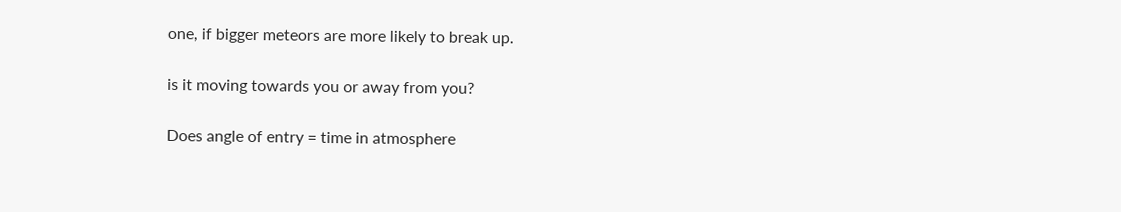one, if bigger meteors are more likely to break up.

is it moving towards you or away from you?

Does angle of entry = time in atmosphere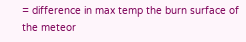= difference in max temp the burn surface of the meteor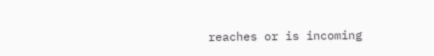reaches or is incoming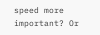speed more important? Or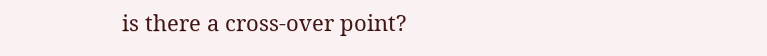is there a cross-over point?